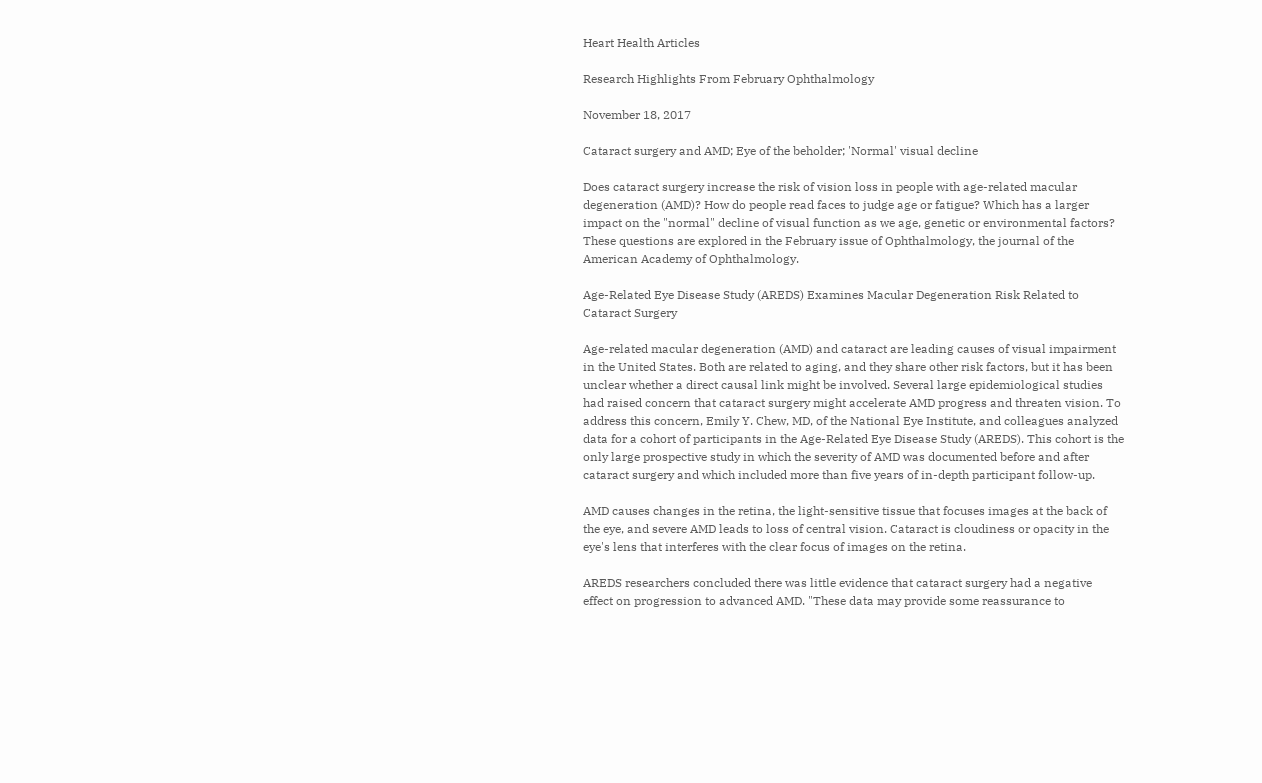Heart Health Articles

Research Highlights From February Ophthalmology

November 18, 2017

Cataract surgery and AMD; Eye of the beholder; 'Normal' visual decline

Does cataract surgery increase the risk of vision loss in people with age-related macular degeneration (AMD)? How do people read faces to judge age or fatigue? Which has a larger impact on the "normal" decline of visual function as we age, genetic or environmental factors? These questions are explored in the February issue of Ophthalmology, the journal of the American Academy of Ophthalmology.

Age-Related Eye Disease Study (AREDS) Examines Macular Degeneration Risk Related to Cataract Surgery

Age-related macular degeneration (AMD) and cataract are leading causes of visual impairment in the United States. Both are related to aging, and they share other risk factors, but it has been unclear whether a direct causal link might be involved. Several large epidemiological studies had raised concern that cataract surgery might accelerate AMD progress and threaten vision. To address this concern, Emily Y. Chew, MD, of the National Eye Institute, and colleagues analyzed data for a cohort of participants in the Age-Related Eye Disease Study (AREDS). This cohort is the only large prospective study in which the severity of AMD was documented before and after cataract surgery and which included more than five years of in-depth participant follow-up.

AMD causes changes in the retina, the light-sensitive tissue that focuses images at the back of the eye, and severe AMD leads to loss of central vision. Cataract is cloudiness or opacity in the eye's lens that interferes with the clear focus of images on the retina.

AREDS researchers concluded there was little evidence that cataract surgery had a negative effect on progression to advanced AMD. "These data may provide some reassurance to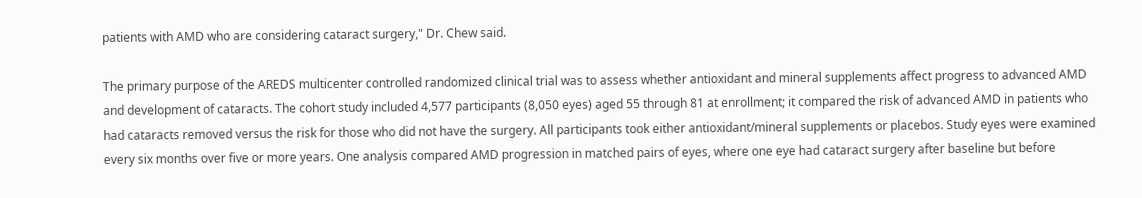patients with AMD who are considering cataract surgery," Dr. Chew said.

The primary purpose of the AREDS multicenter controlled randomized clinical trial was to assess whether antioxidant and mineral supplements affect progress to advanced AMD and development of cataracts. The cohort study included 4,577 participants (8,050 eyes) aged 55 through 81 at enrollment; it compared the risk of advanced AMD in patients who had cataracts removed versus the risk for those who did not have the surgery. All participants took either antioxidant/mineral supplements or placebos. Study eyes were examined every six months over five or more years. One analysis compared AMD progression in matched pairs of eyes, where one eye had cataract surgery after baseline but before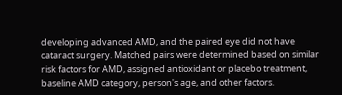developing advanced AMD, and the paired eye did not have cataract surgery. Matched pairs were determined based on similar risk factors for AMD, assigned antioxidant or placebo treatment, baseline AMD category, person's age, and other factors.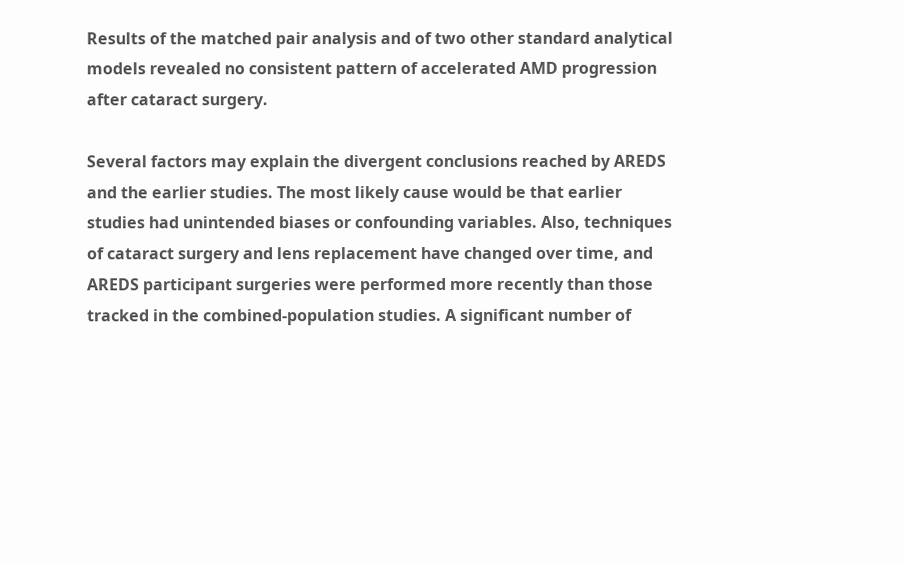Results of the matched pair analysis and of two other standard analytical models revealed no consistent pattern of accelerated AMD progression after cataract surgery.

Several factors may explain the divergent conclusions reached by AREDS and the earlier studies. The most likely cause would be that earlier studies had unintended biases or confounding variables. Also, techniques of cataract surgery and lens replacement have changed over time, and AREDS participant surgeries were performed more recently than those tracked in the combined-population studies. A significant number of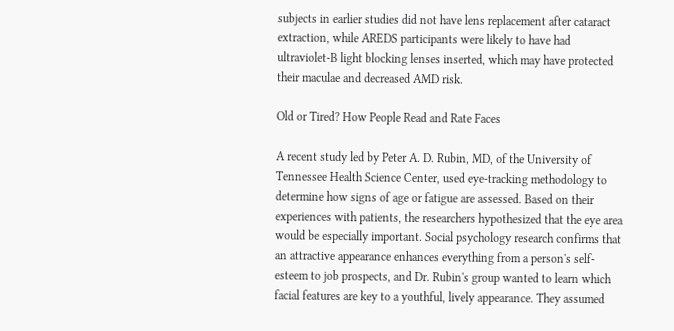subjects in earlier studies did not have lens replacement after cataract extraction, while AREDS participants were likely to have had ultraviolet-B light blocking lenses inserted, which may have protected their maculae and decreased AMD risk.

Old or Tired? How People Read and Rate Faces

A recent study led by Peter A. D. Rubin, MD, of the University of Tennessee Health Science Center, used eye-tracking methodology to determine how signs of age or fatigue are assessed. Based on their experiences with patients, the researchers hypothesized that the eye area would be especially important. Social psychology research confirms that an attractive appearance enhances everything from a person's self-esteem to job prospects, and Dr. Rubin's group wanted to learn which facial features are key to a youthful, lively appearance. They assumed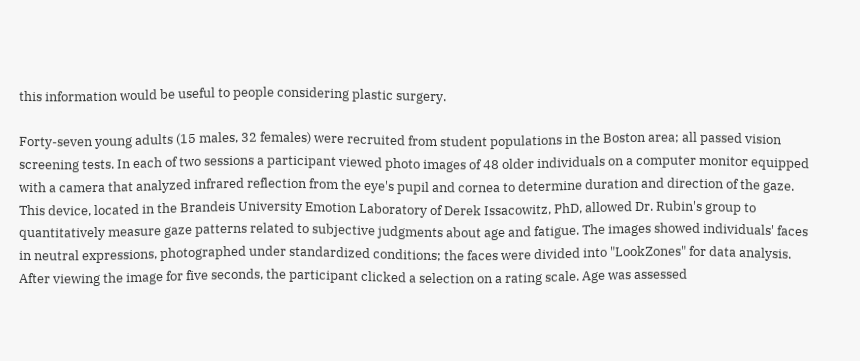this information would be useful to people considering plastic surgery.

Forty-seven young adults (15 males, 32 females) were recruited from student populations in the Boston area; all passed vision screening tests. In each of two sessions a participant viewed photo images of 48 older individuals on a computer monitor equipped with a camera that analyzed infrared reflection from the eye's pupil and cornea to determine duration and direction of the gaze. This device, located in the Brandeis University Emotion Laboratory of Derek Issacowitz, PhD, allowed Dr. Rubin's group to quantitatively measure gaze patterns related to subjective judgments about age and fatigue. The images showed individuals' faces in neutral expressions, photographed under standardized conditions; the faces were divided into "LookZones" for data analysis. After viewing the image for five seconds, the participant clicked a selection on a rating scale. Age was assessed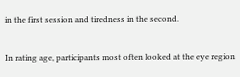in the first session and tiredness in the second.

In rating age, participants most often looked at the eye region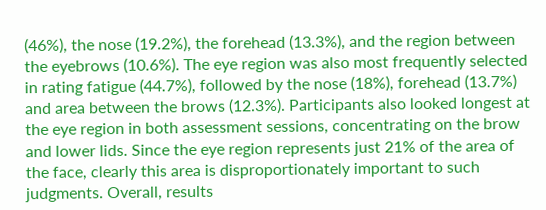(46%), the nose (19.2%), the forehead (13.3%), and the region between the eyebrows (10.6%). The eye region was also most frequently selected in rating fatigue (44.7%), followed by the nose (18%), forehead (13.7%) and area between the brows (12.3%). Participants also looked longest at the eye region in both assessment sessions, concentrating on the brow and lower lids. Since the eye region represents just 21% of the area of the face, clearly this area is disproportionately important to such judgments. Overall, results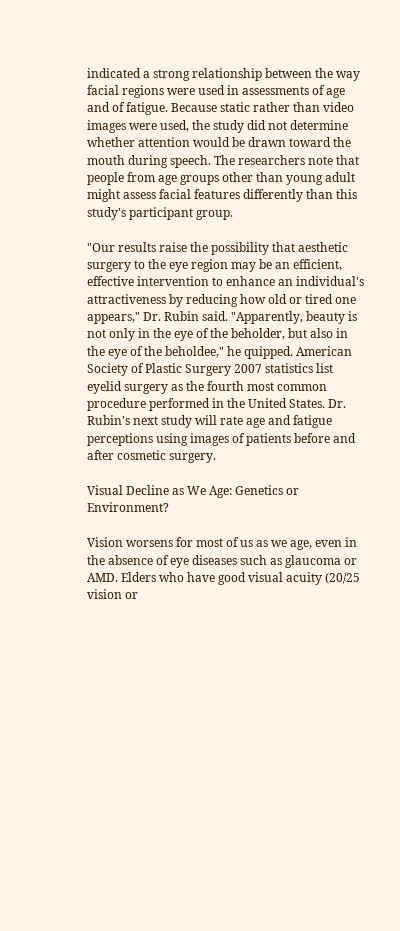indicated a strong relationship between the way facial regions were used in assessments of age and of fatigue. Because static rather than video images were used, the study did not determine whether attention would be drawn toward the mouth during speech. The researchers note that people from age groups other than young adult might assess facial features differently than this study's participant group.

"Our results raise the possibility that aesthetic surgery to the eye region may be an efficient, effective intervention to enhance an individual's attractiveness by reducing how old or tired one appears," Dr. Rubin said. "Apparently, beauty is not only in the eye of the beholder, but also in the eye of the beholdee," he quipped. American Society of Plastic Surgery 2007 statistics list eyelid surgery as the fourth most common procedure performed in the United States. Dr. Rubin's next study will rate age and fatigue perceptions using images of patients before and after cosmetic surgery.

Visual Decline as We Age: Genetics or Environment?

Vision worsens for most of us as we age, even in the absence of eye diseases such as glaucoma or AMD. Elders who have good visual acuity (20/25 vision or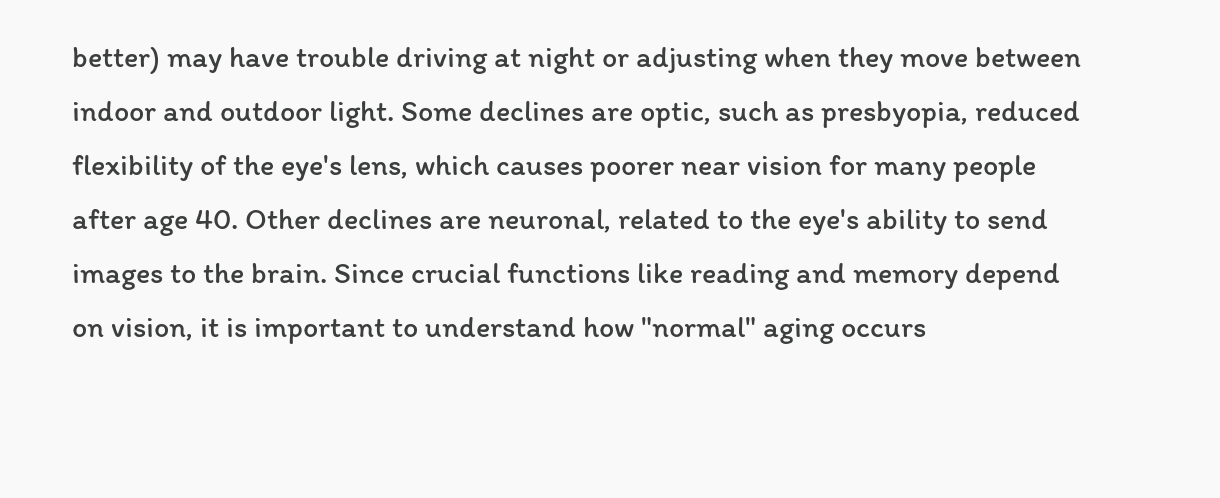better) may have trouble driving at night or adjusting when they move between indoor and outdoor light. Some declines are optic, such as presbyopia, reduced flexibility of the eye's lens, which causes poorer near vision for many people after age 40. Other declines are neuronal, related to the eye's ability to send images to the brain. Since crucial functions like reading and memory depend on vision, it is important to understand how "normal" aging occurs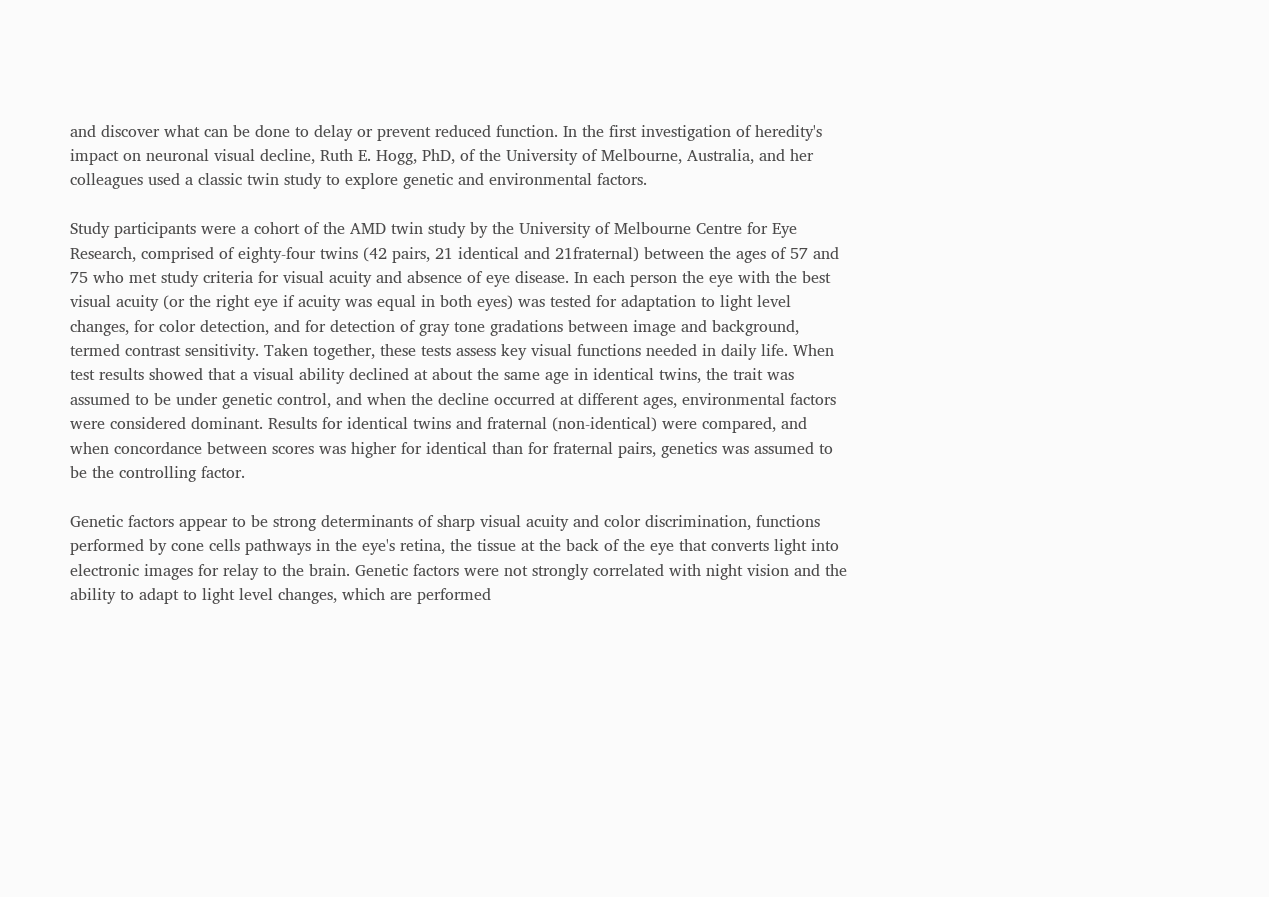and discover what can be done to delay or prevent reduced function. In the first investigation of heredity's impact on neuronal visual decline, Ruth E. Hogg, PhD, of the University of Melbourne, Australia, and her colleagues used a classic twin study to explore genetic and environmental factors.

Study participants were a cohort of the AMD twin study by the University of Melbourne Centre for Eye Research, comprised of eighty-four twins (42 pairs, 21 identical and 21fraternal) between the ages of 57 and 75 who met study criteria for visual acuity and absence of eye disease. In each person the eye with the best visual acuity (or the right eye if acuity was equal in both eyes) was tested for adaptation to light level changes, for color detection, and for detection of gray tone gradations between image and background, termed contrast sensitivity. Taken together, these tests assess key visual functions needed in daily life. When test results showed that a visual ability declined at about the same age in identical twins, the trait was assumed to be under genetic control, and when the decline occurred at different ages, environmental factors were considered dominant. Results for identical twins and fraternal (non-identical) were compared, and when concordance between scores was higher for identical than for fraternal pairs, genetics was assumed to be the controlling factor.

Genetic factors appear to be strong determinants of sharp visual acuity and color discrimination, functions performed by cone cells pathways in the eye's retina, the tissue at the back of the eye that converts light into electronic images for relay to the brain. Genetic factors were not strongly correlated with night vision and the ability to adapt to light level changes, which are performed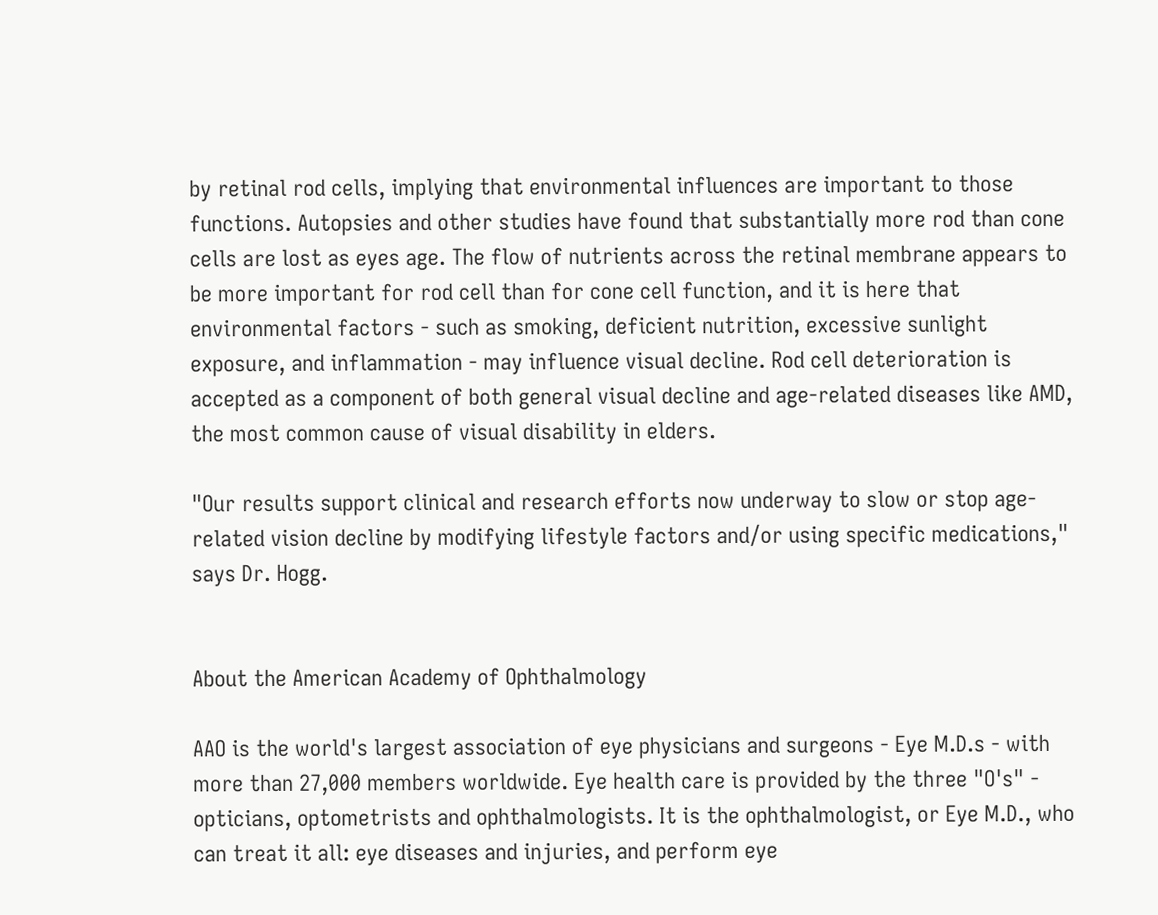by retinal rod cells, implying that environmental influences are important to those functions. Autopsies and other studies have found that substantially more rod than cone cells are lost as eyes age. The flow of nutrients across the retinal membrane appears to be more important for rod cell than for cone cell function, and it is here that environmental factors - such as smoking, deficient nutrition, excessive sunlight exposure, and inflammation - may influence visual decline. Rod cell deterioration is accepted as a component of both general visual decline and age-related diseases like AMD, the most common cause of visual disability in elders.

"Our results support clinical and research efforts now underway to slow or stop age-related vision decline by modifying lifestyle factors and/or using specific medications," says Dr. Hogg.


About the American Academy of Ophthalmology

AAO is the world's largest association of eye physicians and surgeons - Eye M.D.s - with more than 27,000 members worldwide. Eye health care is provided by the three "O's" - opticians, optometrists and ophthalmologists. It is the ophthalmologist, or Eye M.D., who can treat it all: eye diseases and injuries, and perform eye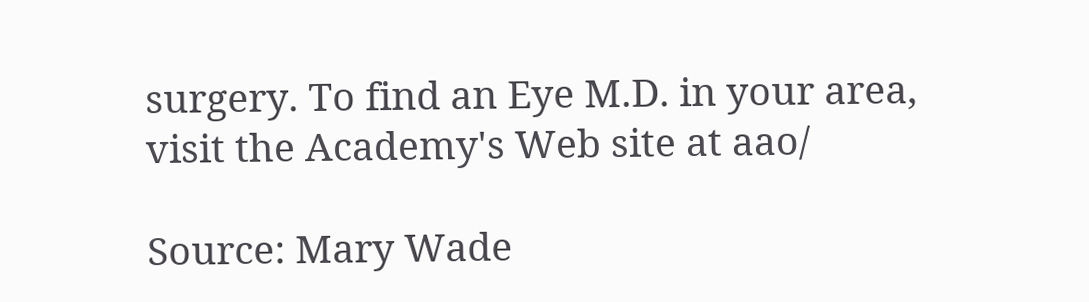surgery. To find an Eye M.D. in your area, visit the Academy's Web site at aao/

Source: Mary Wade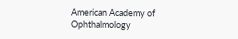American Academy of Ophthalmology